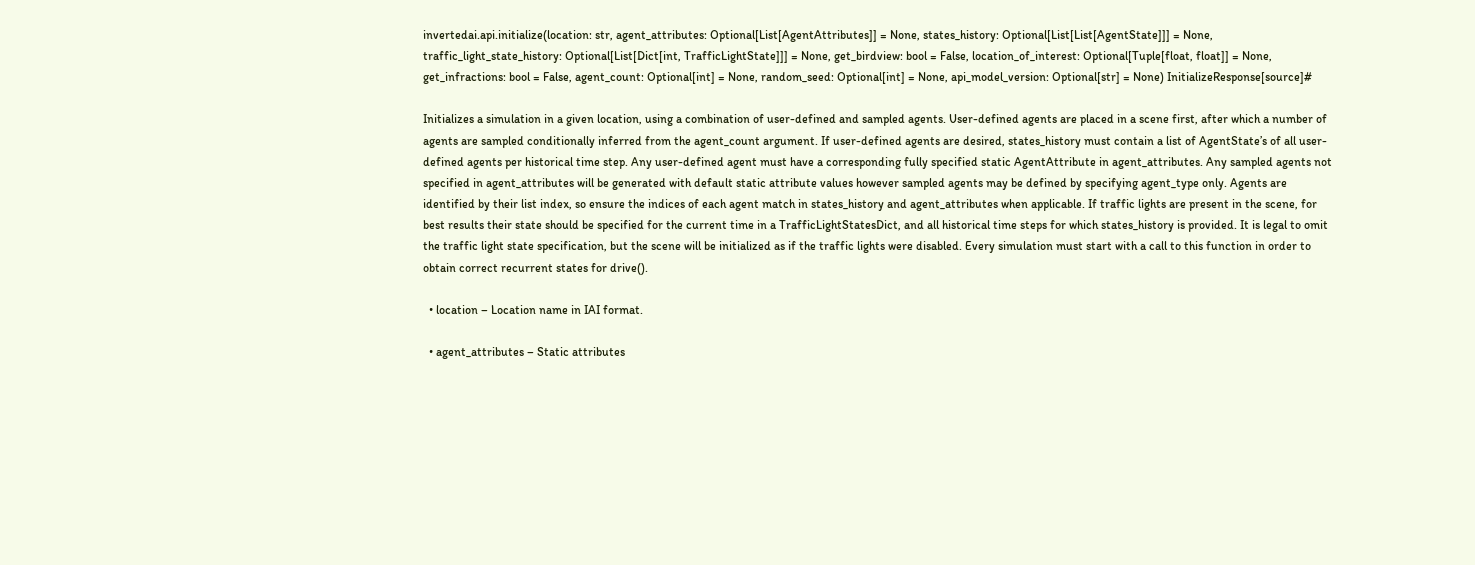invertedai.api.initialize(location: str, agent_attributes: Optional[List[AgentAttributes]] = None, states_history: Optional[List[List[AgentState]]] = None, traffic_light_state_history: Optional[List[Dict[int, TrafficLightState]]] = None, get_birdview: bool = False, location_of_interest: Optional[Tuple[float, float]] = None, get_infractions: bool = False, agent_count: Optional[int] = None, random_seed: Optional[int] = None, api_model_version: Optional[str] = None) InitializeResponse[source]#

Initializes a simulation in a given location, using a combination of user-defined and sampled agents. User-defined agents are placed in a scene first, after which a number of agents are sampled conditionally inferred from the agent_count argument. If user-defined agents are desired, states_history must contain a list of AgentState’s of all user-defined agents per historical time step. Any user-defined agent must have a corresponding fully specified static AgentAttribute in agent_attributes. Any sampled agents not specified in agent_attributes will be generated with default static attribute values however sampled agents may be defined by specifying agent_type only. Agents are identified by their list index, so ensure the indices of each agent match in states_history and agent_attributes when applicable. If traffic lights are present in the scene, for best results their state should be specified for the current time in a TrafficLightStatesDict, and all historical time steps for which states_history is provided. It is legal to omit the traffic light state specification, but the scene will be initialized as if the traffic lights were disabled. Every simulation must start with a call to this function in order to obtain correct recurrent states for drive().

  • location – Location name in IAI format.

  • agent_attributes – Static attributes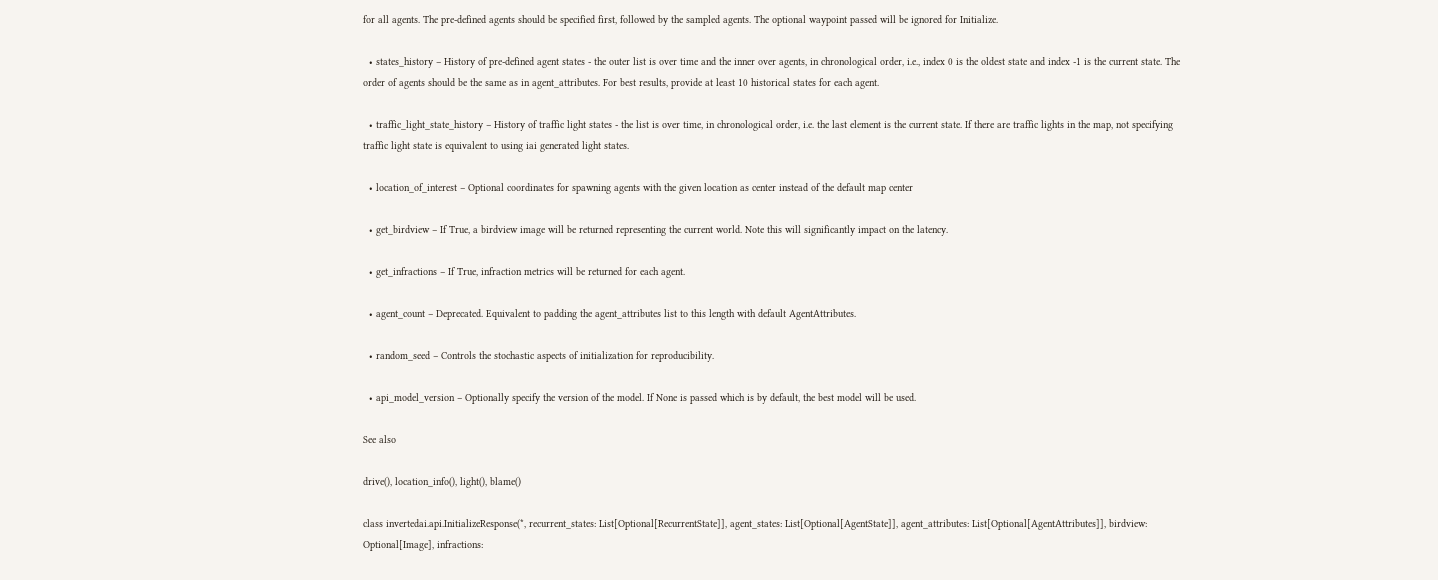for all agents. The pre-defined agents should be specified first, followed by the sampled agents. The optional waypoint passed will be ignored for Initialize.

  • states_history – History of pre-defined agent states - the outer list is over time and the inner over agents, in chronological order, i.e., index 0 is the oldest state and index -1 is the current state. The order of agents should be the same as in agent_attributes. For best results, provide at least 10 historical states for each agent.

  • traffic_light_state_history – History of traffic light states - the list is over time, in chronological order, i.e. the last element is the current state. If there are traffic lights in the map, not specifying traffic light state is equivalent to using iai generated light states.

  • location_of_interest – Optional coordinates for spawning agents with the given location as center instead of the default map center

  • get_birdview – If True, a birdview image will be returned representing the current world. Note this will significantly impact on the latency.

  • get_infractions – If True, infraction metrics will be returned for each agent.

  • agent_count – Deprecated. Equivalent to padding the agent_attributes list to this length with default AgentAttributes.

  • random_seed – Controls the stochastic aspects of initialization for reproducibility.

  • api_model_version – Optionally specify the version of the model. If None is passed which is by default, the best model will be used.

See also

drive(), location_info(), light(), blame()

class invertedai.api.InitializeResponse(*, recurrent_states: List[Optional[RecurrentState]], agent_states: List[Optional[AgentState]], agent_attributes: List[Optional[AgentAttributes]], birdview: Optional[Image], infractions: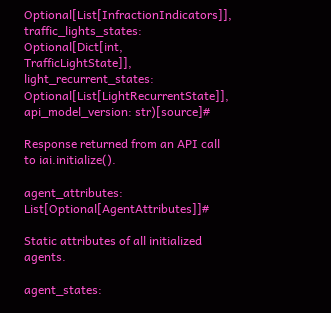Optional[List[InfractionIndicators]], traffic_lights_states: Optional[Dict[int, TrafficLightState]], light_recurrent_states: Optional[List[LightRecurrentState]], api_model_version: str)[source]#

Response returned from an API call to iai.initialize().

agent_attributes: List[Optional[AgentAttributes]]#

Static attributes of all initialized agents.

agent_states: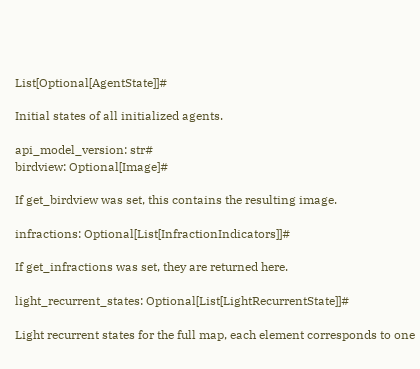List[Optional[AgentState]]#

Initial states of all initialized agents.

api_model_version: str#
birdview: Optional[Image]#

If get_birdview was set, this contains the resulting image.

infractions: Optional[List[InfractionIndicators]]#

If get_infractions was set, they are returned here.

light_recurrent_states: Optional[List[LightRecurrentState]]#

Light recurrent states for the full map, each element corresponds to one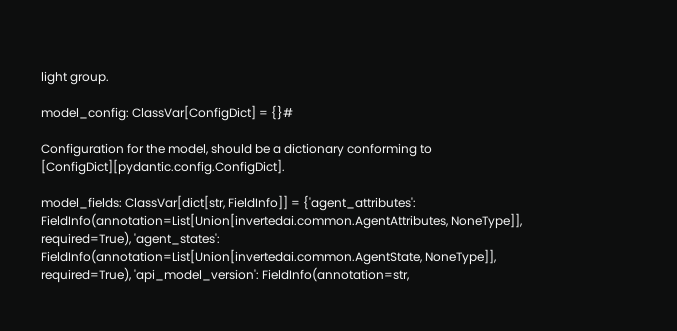light group.

model_config: ClassVar[ConfigDict] = {}#

Configuration for the model, should be a dictionary conforming to [ConfigDict][pydantic.config.ConfigDict].

model_fields: ClassVar[dict[str, FieldInfo]] = {'agent_attributes': FieldInfo(annotation=List[Union[invertedai.common.AgentAttributes, NoneType]], required=True), 'agent_states': FieldInfo(annotation=List[Union[invertedai.common.AgentState, NoneType]], required=True), 'api_model_version': FieldInfo(annotation=str,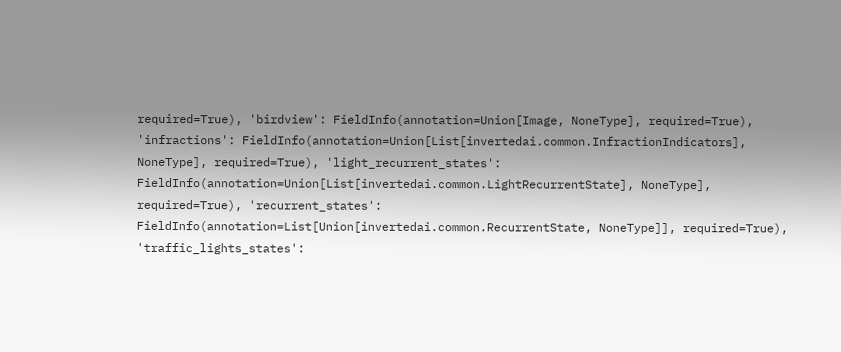required=True), 'birdview': FieldInfo(annotation=Union[Image, NoneType], required=True), 'infractions': FieldInfo(annotation=Union[List[invertedai.common.InfractionIndicators], NoneType], required=True), 'light_recurrent_states': FieldInfo(annotation=Union[List[invertedai.common.LightRecurrentState], NoneType], required=True), 'recurrent_states': FieldInfo(annotation=List[Union[invertedai.common.RecurrentState, NoneType]], required=True), 'traffic_lights_states':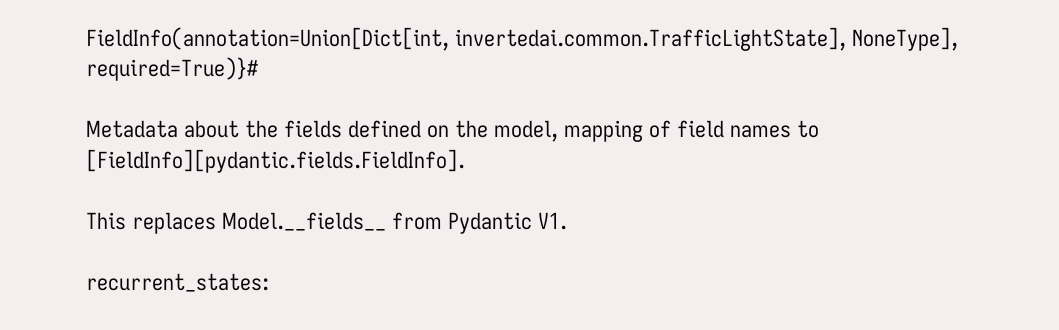FieldInfo(annotation=Union[Dict[int, invertedai.common.TrafficLightState], NoneType], required=True)}#

Metadata about the fields defined on the model, mapping of field names to [FieldInfo][pydantic.fields.FieldInfo].

This replaces Model.__fields__ from Pydantic V1.

recurrent_states: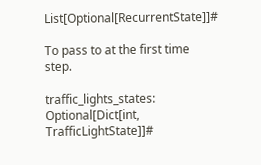List[Optional[RecurrentState]]#

To pass to at the first time step.

traffic_lights_states: Optional[Dict[int, TrafficLightState]]#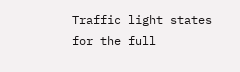Traffic light states for the full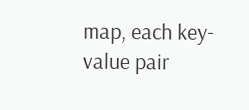map, each key-value pair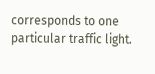corresponds to one particular traffic light.